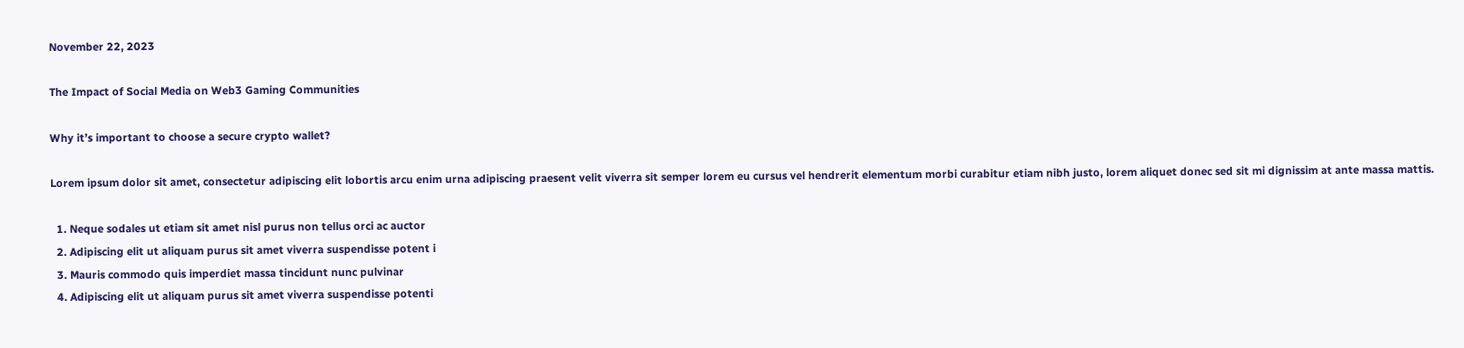November 22, 2023

The Impact of Social Media on Web3 Gaming Communities

Why it’s important to choose a secure crypto wallet?

Lorem ipsum dolor sit amet, consectetur adipiscing elit lobortis arcu enim urna adipiscing praesent velit viverra sit semper lorem eu cursus vel hendrerit elementum morbi curabitur etiam nibh justo, lorem aliquet donec sed sit mi dignissim at ante massa mattis.

  1. Neque sodales ut etiam sit amet nisl purus non tellus orci ac auctor
  2. Adipiscing elit ut aliquam purus sit amet viverra suspendisse potent i
  3. Mauris commodo quis imperdiet massa tincidunt nunc pulvinar
  4. Adipiscing elit ut aliquam purus sit amet viverra suspendisse potenti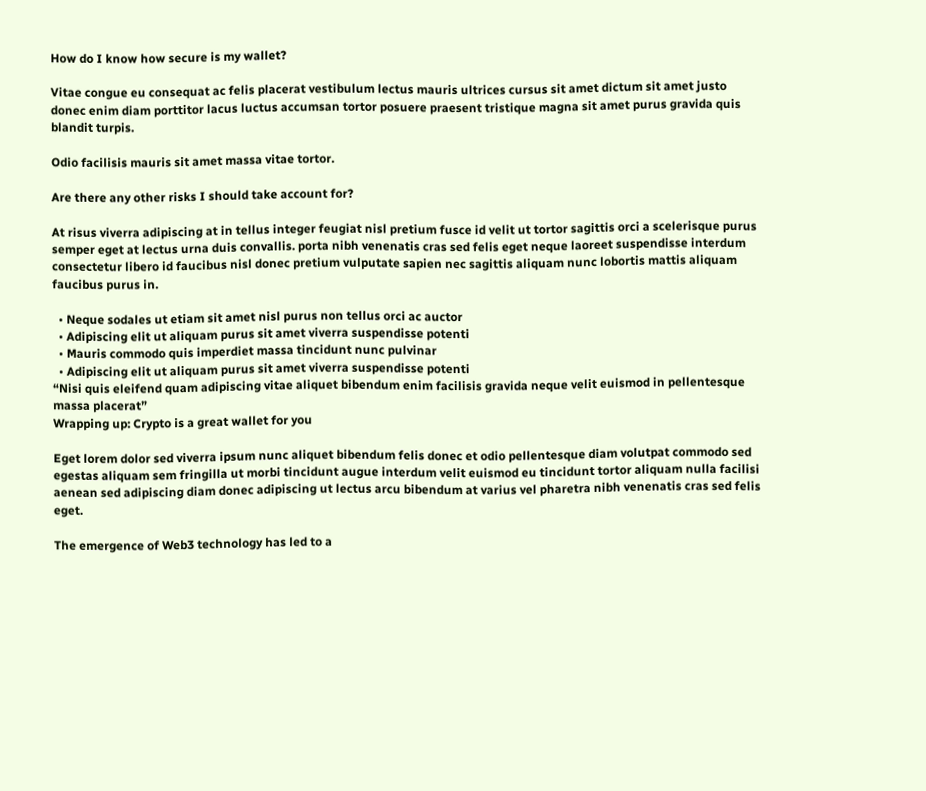How do I know how secure is my wallet?

Vitae congue eu consequat ac felis placerat vestibulum lectus mauris ultrices cursus sit amet dictum sit amet justo donec enim diam porttitor lacus luctus accumsan tortor posuere praesent tristique magna sit amet purus gravida quis blandit turpis.

Odio facilisis mauris sit amet massa vitae tortor.

Are there any other risks I should take account for?

At risus viverra adipiscing at in tellus integer feugiat nisl pretium fusce id velit ut tortor sagittis orci a scelerisque purus semper eget at lectus urna duis convallis. porta nibh venenatis cras sed felis eget neque laoreet suspendisse interdum consectetur libero id faucibus nisl donec pretium vulputate sapien nec sagittis aliquam nunc lobortis mattis aliquam faucibus purus in.

  • Neque sodales ut etiam sit amet nisl purus non tellus orci ac auctor
  • Adipiscing elit ut aliquam purus sit amet viverra suspendisse potenti
  • Mauris commodo quis imperdiet massa tincidunt nunc pulvinar
  • Adipiscing elit ut aliquam purus sit amet viverra suspendisse potenti
“Nisi quis eleifend quam adipiscing vitae aliquet bibendum enim facilisis gravida neque velit euismod in pellentesque massa placerat”
Wrapping up: Crypto is a great wallet for you

Eget lorem dolor sed viverra ipsum nunc aliquet bibendum felis donec et odio pellentesque diam volutpat commodo sed egestas aliquam sem fringilla ut morbi tincidunt augue interdum velit euismod eu tincidunt tortor aliquam nulla facilisi aenean sed adipiscing diam donec adipiscing ut lectus arcu bibendum at varius vel pharetra nibh venenatis cras sed felis eget.

The emergence of Web3 technology has led to a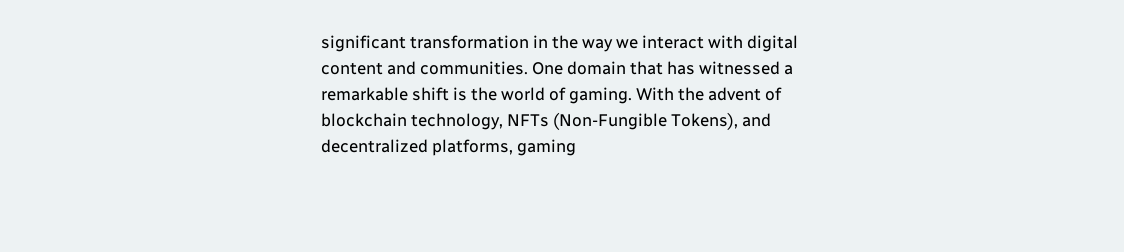significant transformation in the way we interact with digital content and communities. One domain that has witnessed a remarkable shift is the world of gaming. With the advent of blockchain technology, NFTs (Non-Fungible Tokens), and decentralized platforms, gaming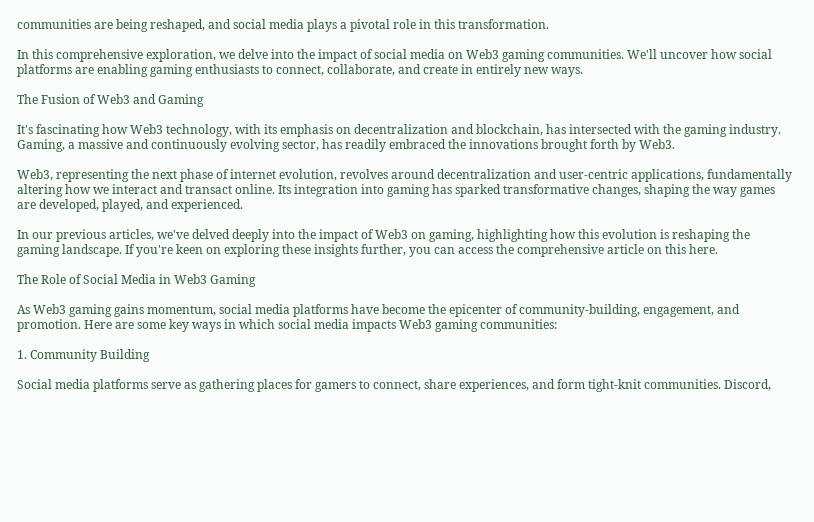communities are being reshaped, and social media plays a pivotal role in this transformation.

In this comprehensive exploration, we delve into the impact of social media on Web3 gaming communities. We'll uncover how social platforms are enabling gaming enthusiasts to connect, collaborate, and create in entirely new ways.

The Fusion of Web3 and Gaming

It's fascinating how Web3 technology, with its emphasis on decentralization and blockchain, has intersected with the gaming industry. Gaming, a massive and continuously evolving sector, has readily embraced the innovations brought forth by Web3.

Web3, representing the next phase of internet evolution, revolves around decentralization and user-centric applications, fundamentally altering how we interact and transact online. Its integration into gaming has sparked transformative changes, shaping the way games are developed, played, and experienced.

In our previous articles, we've delved deeply into the impact of Web3 on gaming, highlighting how this evolution is reshaping the gaming landscape. If you're keen on exploring these insights further, you can access the comprehensive article on this here.

The Role of Social Media in Web3 Gaming

As Web3 gaming gains momentum, social media platforms have become the epicenter of community-building, engagement, and promotion. Here are some key ways in which social media impacts Web3 gaming communities:

1. Community Building

Social media platforms serve as gathering places for gamers to connect, share experiences, and form tight-knit communities. Discord,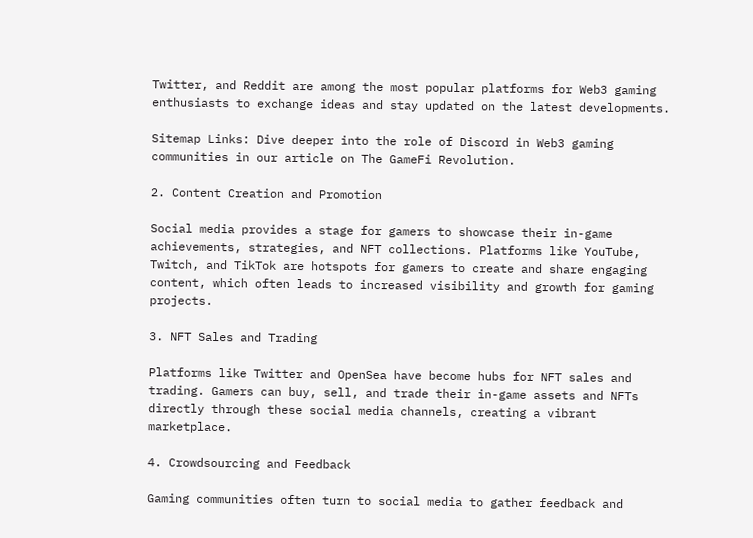Twitter, and Reddit are among the most popular platforms for Web3 gaming enthusiasts to exchange ideas and stay updated on the latest developments.

Sitemap Links: Dive deeper into the role of Discord in Web3 gaming communities in our article on The GameFi Revolution.

2. Content Creation and Promotion

Social media provides a stage for gamers to showcase their in-game achievements, strategies, and NFT collections. Platforms like YouTube, Twitch, and TikTok are hotspots for gamers to create and share engaging content, which often leads to increased visibility and growth for gaming projects.

3. NFT Sales and Trading

Platforms like Twitter and OpenSea have become hubs for NFT sales and trading. Gamers can buy, sell, and trade their in-game assets and NFTs directly through these social media channels, creating a vibrant marketplace.

4. Crowdsourcing and Feedback

Gaming communities often turn to social media to gather feedback and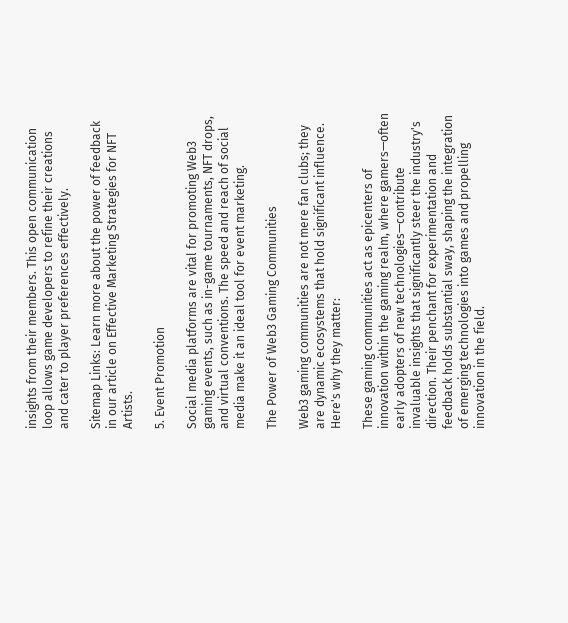insights from their members. This open communication loop allows game developers to refine their creations and cater to player preferences effectively.

Sitemap Links: Learn more about the power of feedback in our article on Effective Marketing Strategies for NFT Artists.

5. Event Promotion

Social media platforms are vital for promoting Web3 gaming events, such as in-game tournaments, NFT drops, and virtual conventions. The speed and reach of social media make it an ideal tool for event marketing.

The Power of Web3 Gaming Communities

Web3 gaming communities are not mere fan clubs; they are dynamic ecosystems that hold significant influence. Here's why they matter:

These gaming communities act as epicenters of innovation within the gaming realm, where gamers—often early adopters of new technologies—contribute invaluable insights that significantly steer the industry's direction. Their penchant for experimentation and feedback holds substantial sway, shaping the integration of emerging technologies into games and propelling innovation in the field.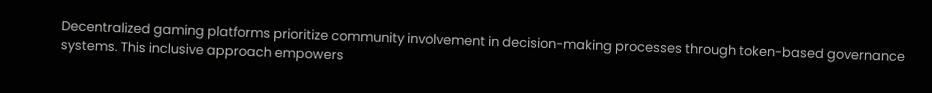Decentralized gaming platforms prioritize community involvement in decision-making processes through token-based governance systems. This inclusive approach empowers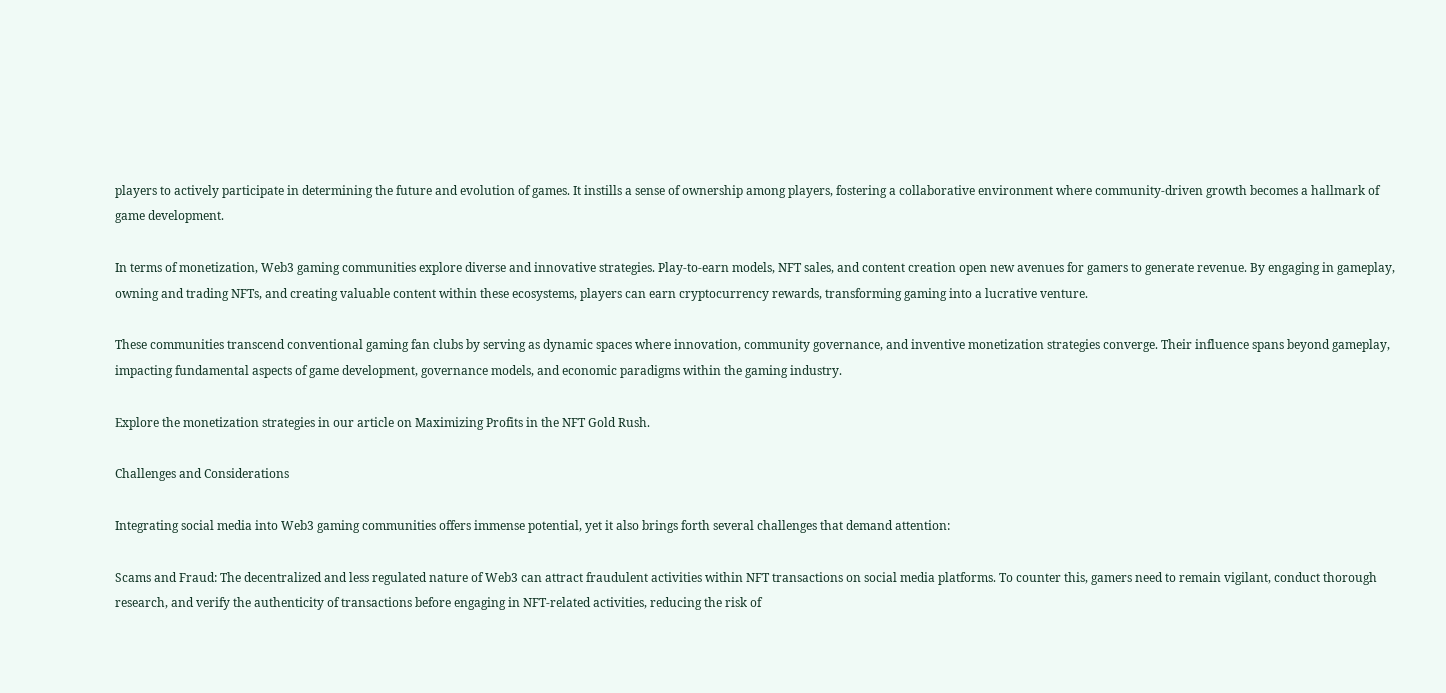players to actively participate in determining the future and evolution of games. It instills a sense of ownership among players, fostering a collaborative environment where community-driven growth becomes a hallmark of game development.

In terms of monetization, Web3 gaming communities explore diverse and innovative strategies. Play-to-earn models, NFT sales, and content creation open new avenues for gamers to generate revenue. By engaging in gameplay, owning and trading NFTs, and creating valuable content within these ecosystems, players can earn cryptocurrency rewards, transforming gaming into a lucrative venture.

These communities transcend conventional gaming fan clubs by serving as dynamic spaces where innovation, community governance, and inventive monetization strategies converge. Their influence spans beyond gameplay, impacting fundamental aspects of game development, governance models, and economic paradigms within the gaming industry.

Explore the monetization strategies in our article on Maximizing Profits in the NFT Gold Rush.

Challenges and Considerations

Integrating social media into Web3 gaming communities offers immense potential, yet it also brings forth several challenges that demand attention:

Scams and Fraud: The decentralized and less regulated nature of Web3 can attract fraudulent activities within NFT transactions on social media platforms. To counter this, gamers need to remain vigilant, conduct thorough research, and verify the authenticity of transactions before engaging in NFT-related activities, reducing the risk of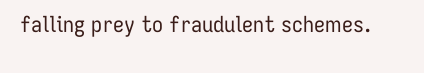falling prey to fraudulent schemes.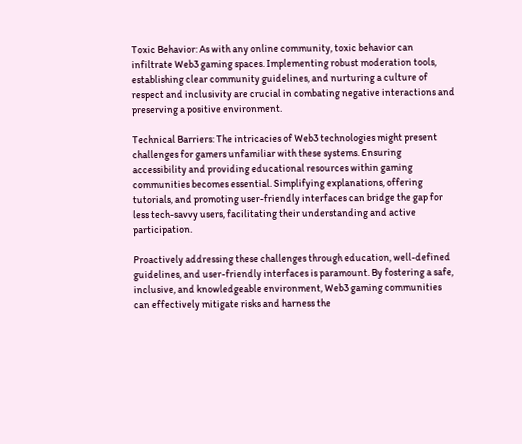Toxic Behavior: As with any online community, toxic behavior can infiltrate Web3 gaming spaces. Implementing robust moderation tools, establishing clear community guidelines, and nurturing a culture of respect and inclusivity are crucial in combating negative interactions and preserving a positive environment.

Technical Barriers: The intricacies of Web3 technologies might present challenges for gamers unfamiliar with these systems. Ensuring accessibility and providing educational resources within gaming communities becomes essential. Simplifying explanations, offering tutorials, and promoting user-friendly interfaces can bridge the gap for less tech-savvy users, facilitating their understanding and active participation.

Proactively addressing these challenges through education, well-defined guidelines, and user-friendly interfaces is paramount. By fostering a safe, inclusive, and knowledgeable environment, Web3 gaming communities can effectively mitigate risks and harness the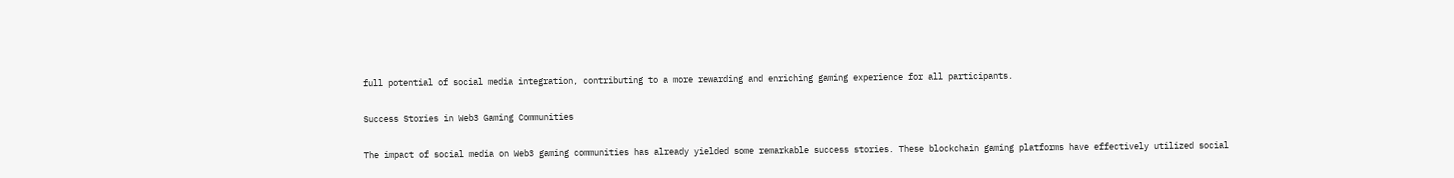full potential of social media integration, contributing to a more rewarding and enriching gaming experience for all participants.

Success Stories in Web3 Gaming Communities

The impact of social media on Web3 gaming communities has already yielded some remarkable success stories. These blockchain gaming platforms have effectively utilized social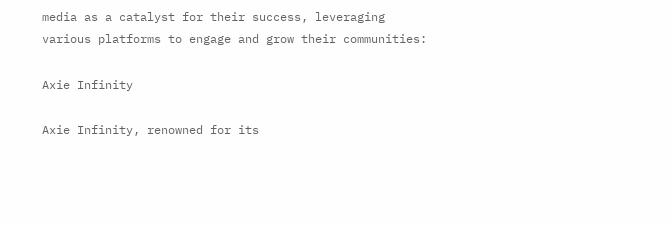media as a catalyst for their success, leveraging various platforms to engage and grow their communities:

Axie Infinity

Axie Infinity, renowned for its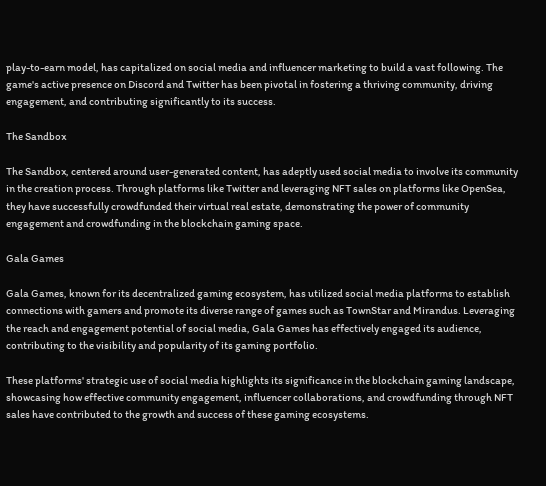play-to-earn model, has capitalized on social media and influencer marketing to build a vast following. The game's active presence on Discord and Twitter has been pivotal in fostering a thriving community, driving engagement, and contributing significantly to its success.

The Sandbox

The Sandbox, centered around user-generated content, has adeptly used social media to involve its community in the creation process. Through platforms like Twitter and leveraging NFT sales on platforms like OpenSea, they have successfully crowdfunded their virtual real estate, demonstrating the power of community engagement and crowdfunding in the blockchain gaming space.

Gala Games

Gala Games, known for its decentralized gaming ecosystem, has utilized social media platforms to establish connections with gamers and promote its diverse range of games such as TownStar and Mirandus. Leveraging the reach and engagement potential of social media, Gala Games has effectively engaged its audience, contributing to the visibility and popularity of its gaming portfolio.

These platforms' strategic use of social media highlights its significance in the blockchain gaming landscape, showcasing how effective community engagement, influencer collaborations, and crowdfunding through NFT sales have contributed to the growth and success of these gaming ecosystems.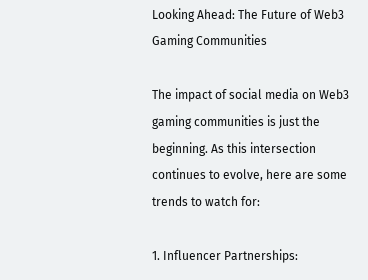Looking Ahead: The Future of Web3 Gaming Communities

The impact of social media on Web3 gaming communities is just the beginning. As this intersection continues to evolve, here are some trends to watch for:

1. Influencer Partnerships: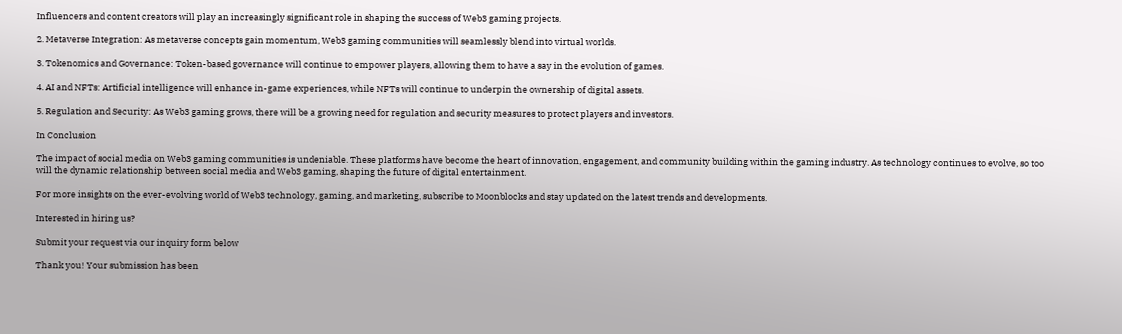Influencers and content creators will play an increasingly significant role in shaping the success of Web3 gaming projects.

2. Metaverse Integration: As metaverse concepts gain momentum, Web3 gaming communities will seamlessly blend into virtual worlds.

3. Tokenomics and Governance: Token-based governance will continue to empower players, allowing them to have a say in the evolution of games.

4. AI and NFTs: Artificial intelligence will enhance in-game experiences, while NFTs will continue to underpin the ownership of digital assets.

5. Regulation and Security: As Web3 gaming grows, there will be a growing need for regulation and security measures to protect players and investors.

In Conclusion

The impact of social media on Web3 gaming communities is undeniable. These platforms have become the heart of innovation, engagement, and community building within the gaming industry. As technology continues to evolve, so too will the dynamic relationship between social media and Web3 gaming, shaping the future of digital entertainment.

For more insights on the ever-evolving world of Web3 technology, gaming, and marketing, subscribe to Moonblocks and stay updated on the latest trends and developments.

Interested in hiring us?

Submit your request via our inquiry form below

Thank you! Your submission has been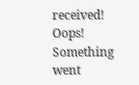received!
Oops! Something went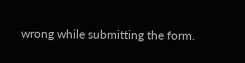wrong while submitting the form.